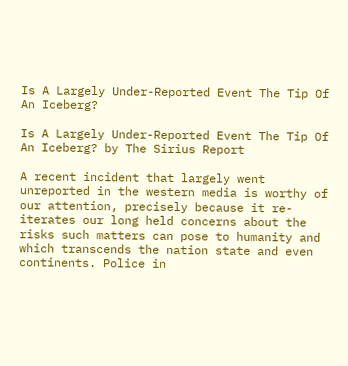Is A Largely Under-Reported Event The Tip Of An Iceberg?

Is A Largely Under-Reported Event The Tip Of An Iceberg? by The Sirius Report

A recent incident that largely went unreported in the western media is worthy of our attention, precisely because it re-iterates our long held concerns about the risks such matters can pose to humanity and which transcends the nation state and even continents. Police in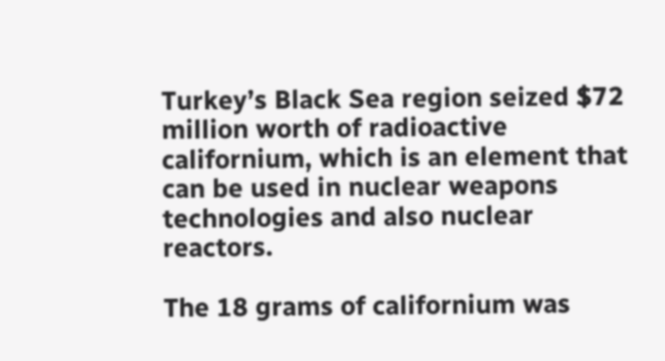Turkey’s Black Sea region seized $72 million worth of radioactive californium, which is an element that can be used in nuclear weapons technologies and also nuclear reactors.

The 18 grams of californium was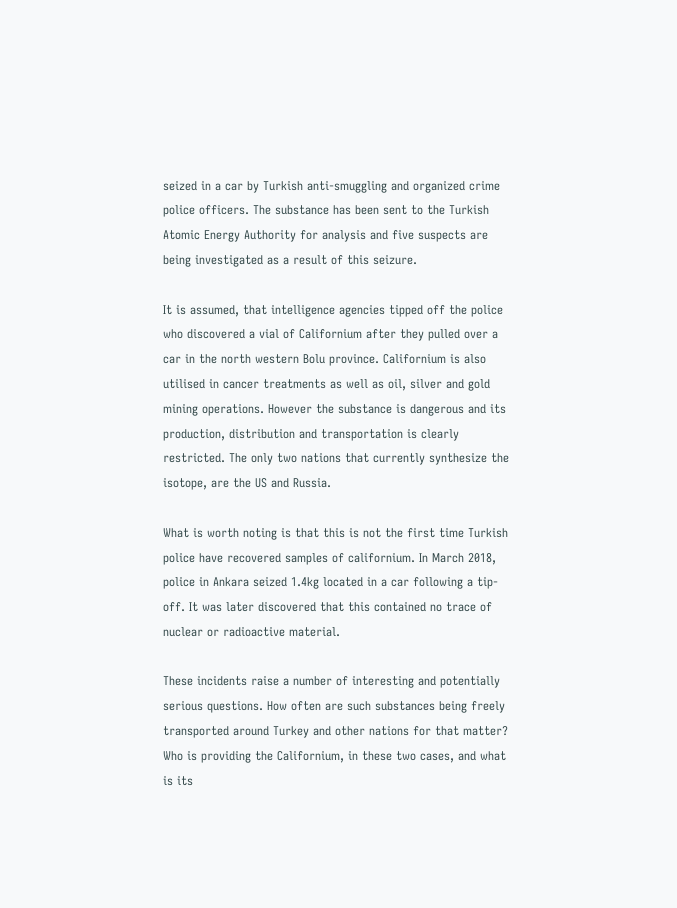seized in a car by Turkish anti-smuggling and organized crime police officers. The substance has been sent to the Turkish Atomic Energy Authority for analysis and five suspects are being investigated as a result of this seizure.

It is assumed, that intelligence agencies tipped off the police who discovered a vial of Californium after they pulled over a car in the north western Bolu province. Californium is also utilised in cancer treatments as well as oil, silver and gold mining operations. However the substance is dangerous and its production, distribution and transportation is clearly restricted. The only two nations that currently synthesize the isotope, are the US and Russia.

What is worth noting is that this is not the first time Turkish police have recovered samples of californium. In March 2018, police in Ankara seized 1.4kg located in a car following a tip-off. It was later discovered that this contained no trace of nuclear or radioactive material.

These incidents raise a number of interesting and potentially serious questions. How often are such substances being freely transported around Turkey and other nations for that matter? Who is providing the Californium, in these two cases, and what is its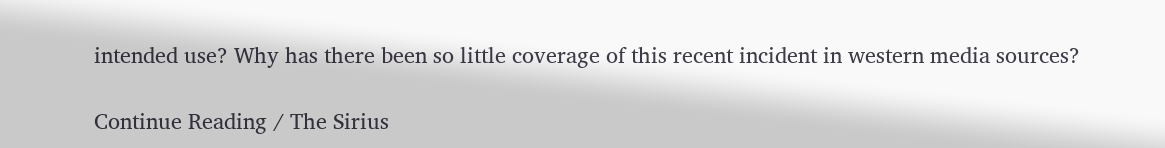intended use? Why has there been so little coverage of this recent incident in western media sources?

Continue Reading / The Sirius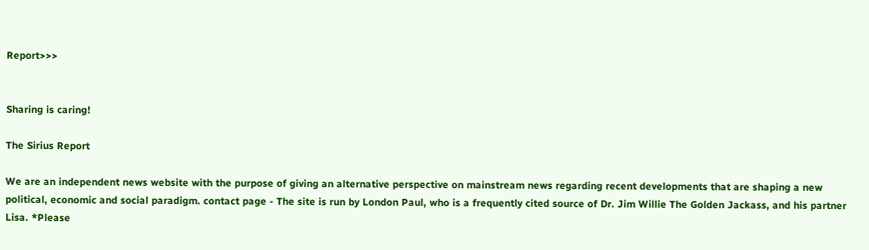Report>>>


Sharing is caring!

The Sirius Report

We are an independent news website with the purpose of giving an alternative perspective on mainstream news regarding recent developments that are shaping a new political, economic and social paradigm. contact page - The site is run by London Paul, who is a frequently cited source of Dr. Jim Willie The Golden Jackass, and his partner Lisa. *Please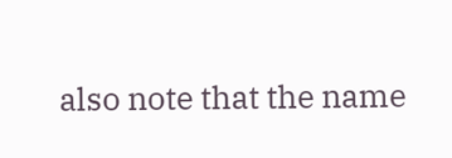also note that the name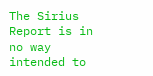The Sirius Report is in no way intended to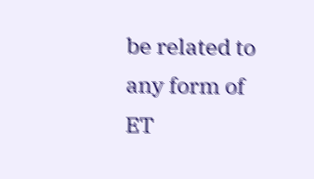be related to any form of ET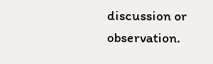discussion or observation.